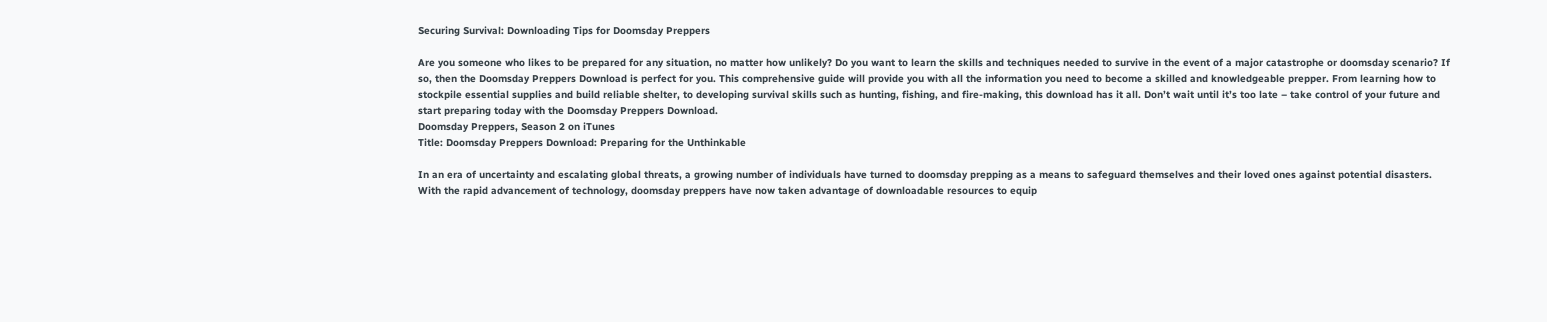Securing Survival: Downloading Tips for Doomsday Preppers

Are you someone who likes to be prepared for any situation, no matter how unlikely? Do you want to learn the skills and techniques needed to survive in the event of a major catastrophe or doomsday scenario? If so, then the Doomsday Preppers Download is perfect for you. This comprehensive guide will provide you with all the information you need to become a skilled and knowledgeable prepper. From learning how to stockpile essential supplies and build reliable shelter, to developing survival skills such as hunting, fishing, and fire-making, this download has it all. Don’t wait until it’s too late – take control of your future and start preparing today with the Doomsday Preppers Download.
Doomsday Preppers, Season 2 on iTunes
Title: Doomsday Preppers Download: Preparing for the Unthinkable

In an era of uncertainty and escalating global threats, a growing number of individuals have turned to doomsday prepping as a means to safeguard themselves and their loved ones against potential disasters. With the rapid advancement of technology, doomsday preppers have now taken advantage of downloadable resources to equip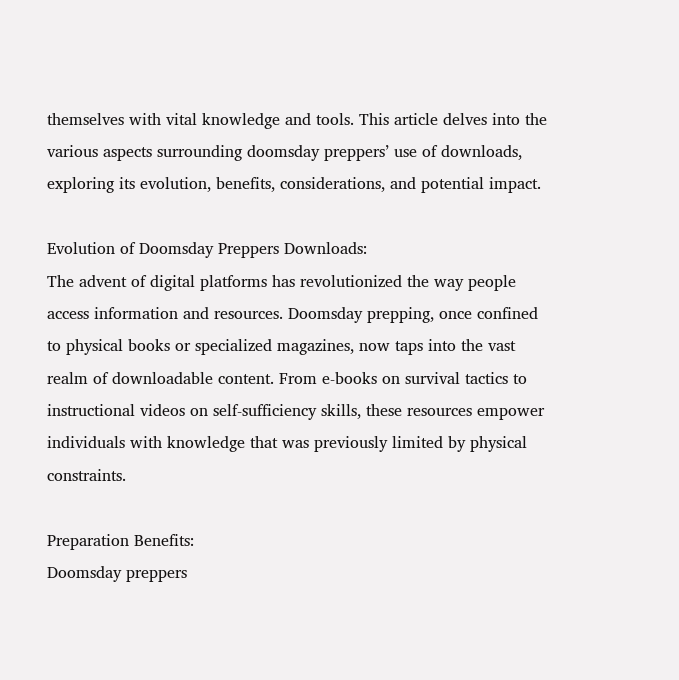themselves with vital knowledge and tools. This article delves into the various aspects surrounding doomsday preppers’ use of downloads, exploring its evolution, benefits, considerations, and potential impact.

Evolution of Doomsday Preppers Downloads:
The advent of digital platforms has revolutionized the way people access information and resources. Doomsday prepping, once confined to physical books or specialized magazines, now taps into the vast realm of downloadable content. From e-books on survival tactics to instructional videos on self-sufficiency skills, these resources empower individuals with knowledge that was previously limited by physical constraints.

Preparation Benefits:
Doomsday preppers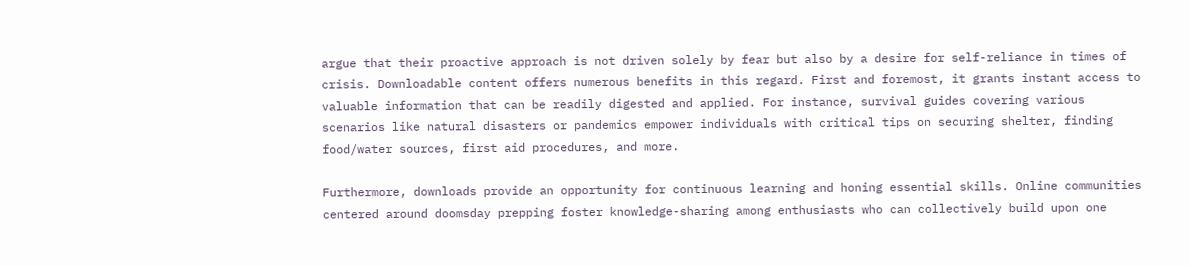argue that their proactive approach is not driven solely by fear but also by a desire for self-reliance in times of crisis. Downloadable content offers numerous benefits in this regard. First and foremost, it grants instant access to valuable information that can be readily digested and applied. For instance, survival guides covering various scenarios like natural disasters or pandemics empower individuals with critical tips on securing shelter, finding food/water sources, first aid procedures, and more.

Furthermore, downloads provide an opportunity for continuous learning and honing essential skills. Online communities centered around doomsday prepping foster knowledge-sharing among enthusiasts who can collectively build upon one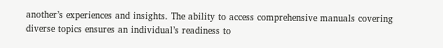another’s experiences and insights. The ability to access comprehensive manuals covering diverse topics ensures an individual’s readiness to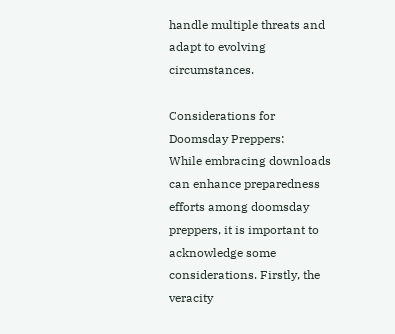handle multiple threats and adapt to evolving circumstances.

Considerations for Doomsday Preppers:
While embracing downloads can enhance preparedness efforts among doomsday preppers, it is important to acknowledge some considerations. Firstly, the veracity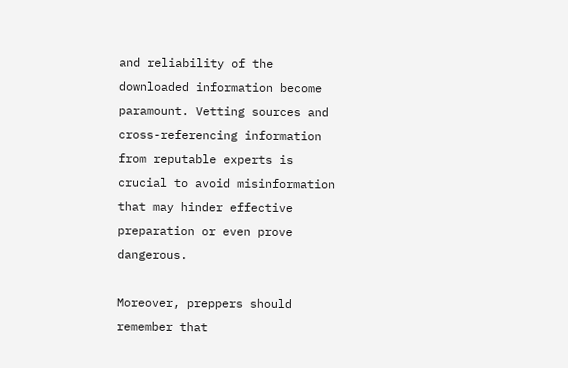and reliability of the downloaded information become paramount. Vetting sources and cross-referencing information from reputable experts is crucial to avoid misinformation that may hinder effective preparation or even prove dangerous.

Moreover, preppers should remember that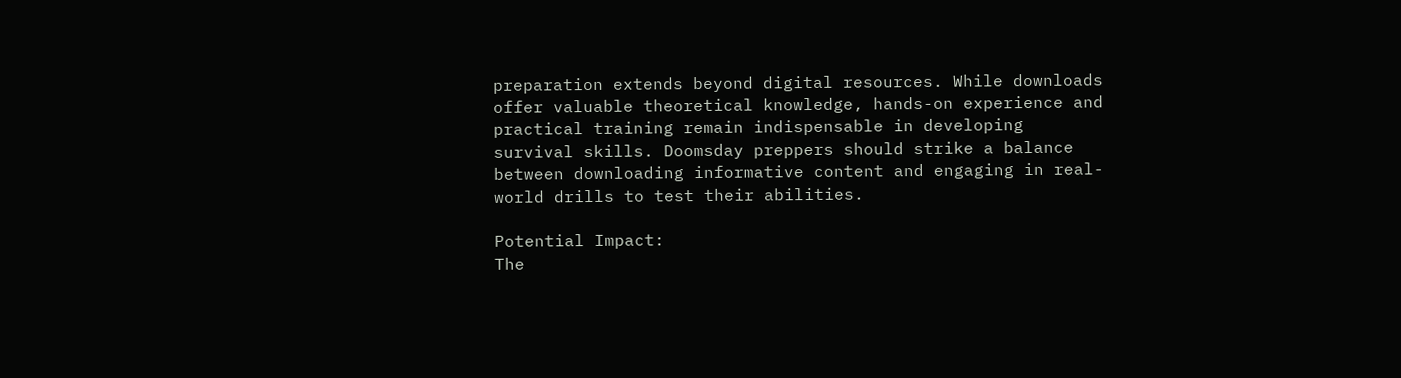preparation extends beyond digital resources. While downloads offer valuable theoretical knowledge, hands-on experience and practical training remain indispensable in developing survival skills. Doomsday preppers should strike a balance between downloading informative content and engaging in real-world drills to test their abilities.

Potential Impact:
The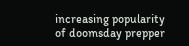increasing popularity of doomsday prepper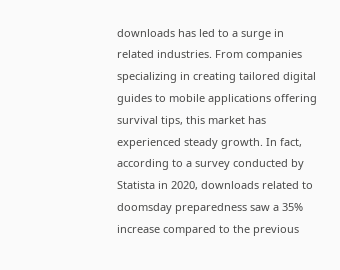downloads has led to a surge in related industries. From companies specializing in creating tailored digital guides to mobile applications offering survival tips, this market has experienced steady growth. In fact, according to a survey conducted by Statista in 2020, downloads related to doomsday preparedness saw a 35% increase compared to the previous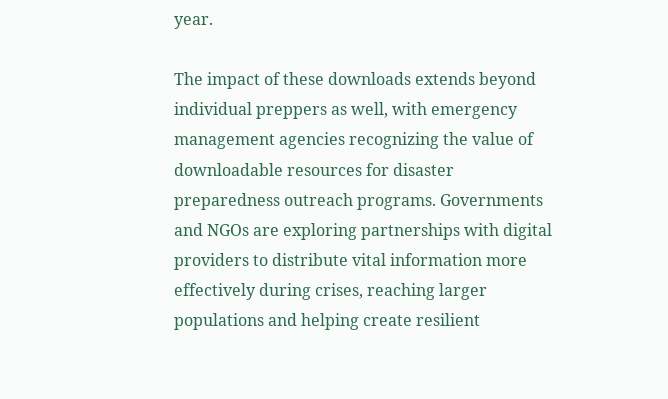year.

The impact of these downloads extends beyond individual preppers as well, with emergency management agencies recognizing the value of downloadable resources for disaster preparedness outreach programs. Governments and NGOs are exploring partnerships with digital providers to distribute vital information more effectively during crises, reaching larger populations and helping create resilient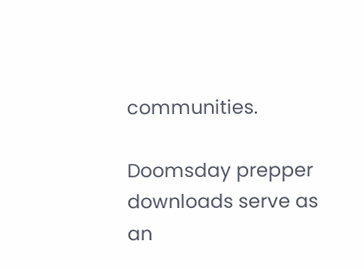communities.

Doomsday prepper downloads serve as an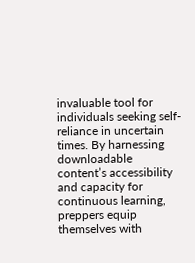invaluable tool for individuals seeking self-reliance in uncertain times. By harnessing downloadable content’s accessibility and capacity for continuous learning, preppers equip themselves with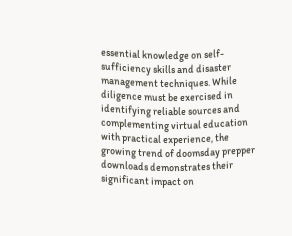essential knowledge on self-sufficiency skills and disaster management techniques. While diligence must be exercised in identifying reliable sources and complementing virtual education with practical experience, the growing trend of doomsday prepper downloads demonstrates their significant impact on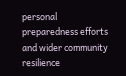personal preparedness efforts and wider community resilience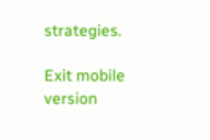strategies.

Exit mobile version